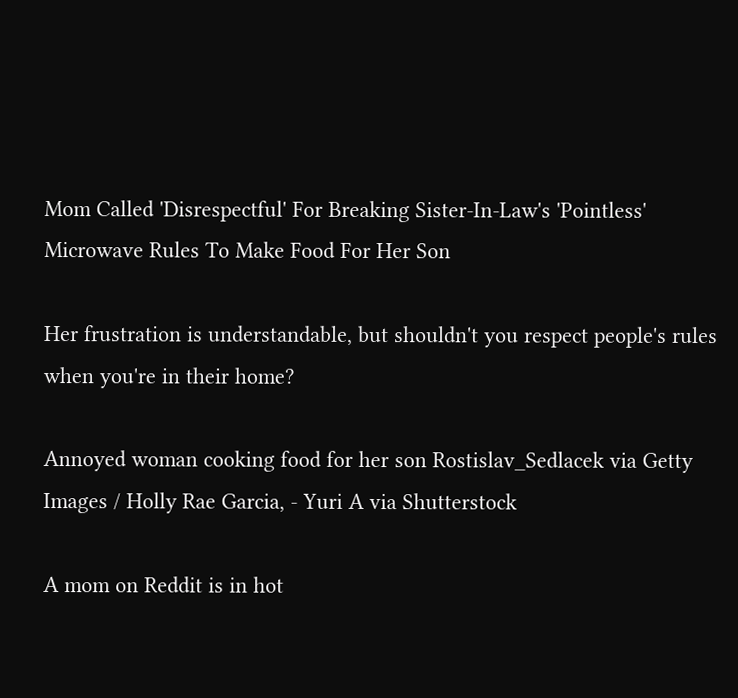Mom Called 'Disrespectful' For Breaking Sister-In-Law's 'Pointless' Microwave Rules To Make Food For Her Son

Her frustration is understandable, but shouldn't you respect people's rules when you're in their home?

Annoyed woman cooking food for her son Rostislav_Sedlacek via Getty Images / Holly Rae Garcia, - Yuri A via Shutterstock

A mom on Reddit is in hot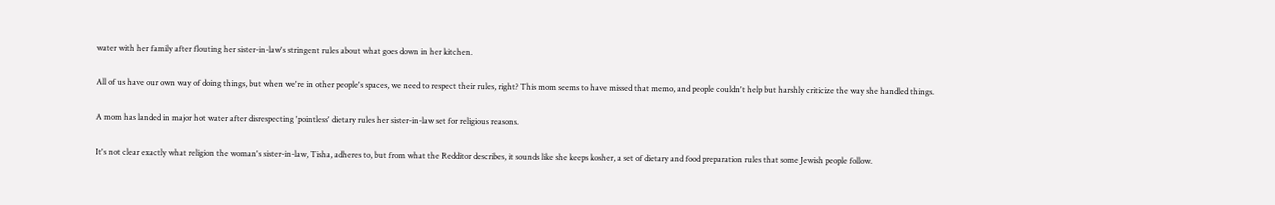water with her family after flouting her sister-in-law's stringent rules about what goes down in her kitchen.

All of us have our own way of doing things, but when we're in other people's spaces, we need to respect their rules, right? This mom seems to have missed that memo, and people couldn't help but harshly criticize the way she handled things.

A mom has landed in major hot water after disrespecting 'pointless' dietary rules her sister-in-law set for religious reasons.

It's not clear exactly what religion the woman's sister-in-law, Tisha, adheres to, but from what the Redditor describes, it sounds like she keeps kosher, a set of dietary and food preparation rules that some Jewish people follow.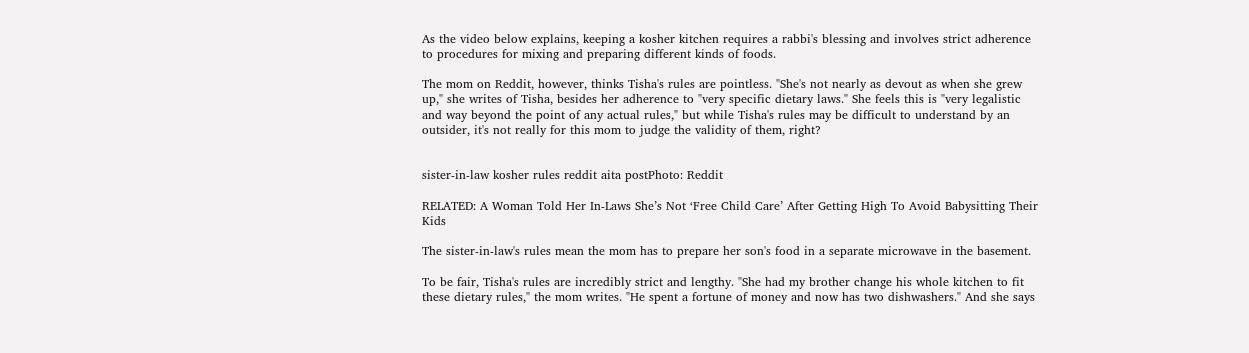As the video below explains, keeping a kosher kitchen requires a rabbi's blessing and involves strict adherence to procedures for mixing and preparing different kinds of foods.

The mom on Reddit, however, thinks Tisha's rules are pointless. "She's not nearly as devout as when she grew up," she writes of Tisha, besides her adherence to "very specific dietary laws." She feels this is "very legalistic and way beyond the point of any actual rules," but while Tisha's rules may be difficult to understand by an outsider, it's not really for this mom to judge the validity of them, right?


sister-in-law kosher rules reddit aita postPhoto: Reddit

RELATED: A Woman Told Her In-Laws She’s Not ‘Free Child Care’ After Getting High To Avoid Babysitting Their Kids

The sister-in-law's rules mean the mom has to prepare her son's food in a separate microwave in the basement.

To be fair, Tisha's rules are incredibly strict and lengthy. "She had my brother change his whole kitchen to fit these dietary rules," the mom writes. "He spent a fortune of money and now has two dishwashers." And she says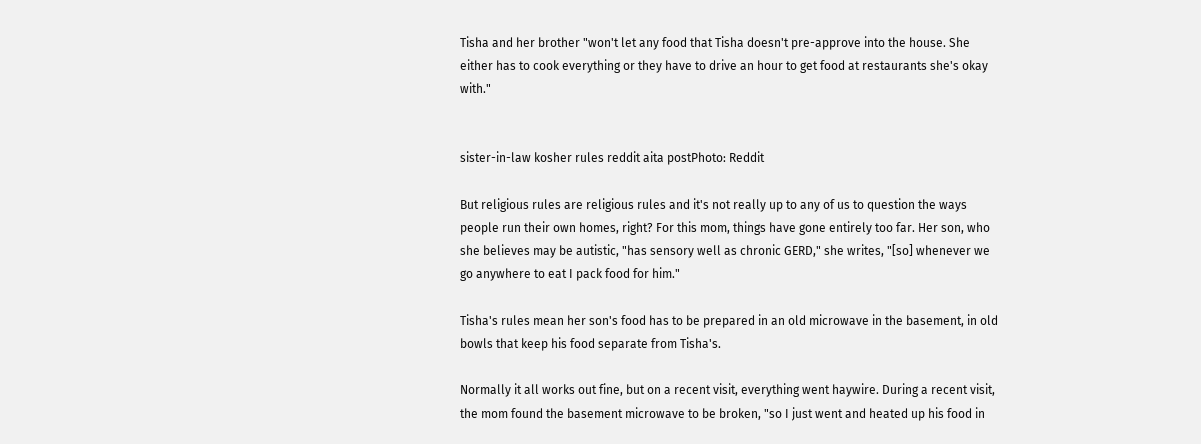Tisha and her brother "won't let any food that Tisha doesn't pre-approve into the house. She either has to cook everything or they have to drive an hour to get food at restaurants she's okay with."


sister-in-law kosher rules reddit aita postPhoto: Reddit

But religious rules are religious rules and it's not really up to any of us to question the ways people run their own homes, right? For this mom, things have gone entirely too far. Her son, who she believes may be autistic, "has sensory well as chronic GERD," she writes, "[so] whenever we go anywhere to eat I pack food for him."

Tisha's rules mean her son's food has to be prepared in an old microwave in the basement, in old bowls that keep his food separate from Tisha's.

Normally it all works out fine, but on a recent visit, everything went haywire. During a recent visit, the mom found the basement microwave to be broken, "so I just went and heated up his food in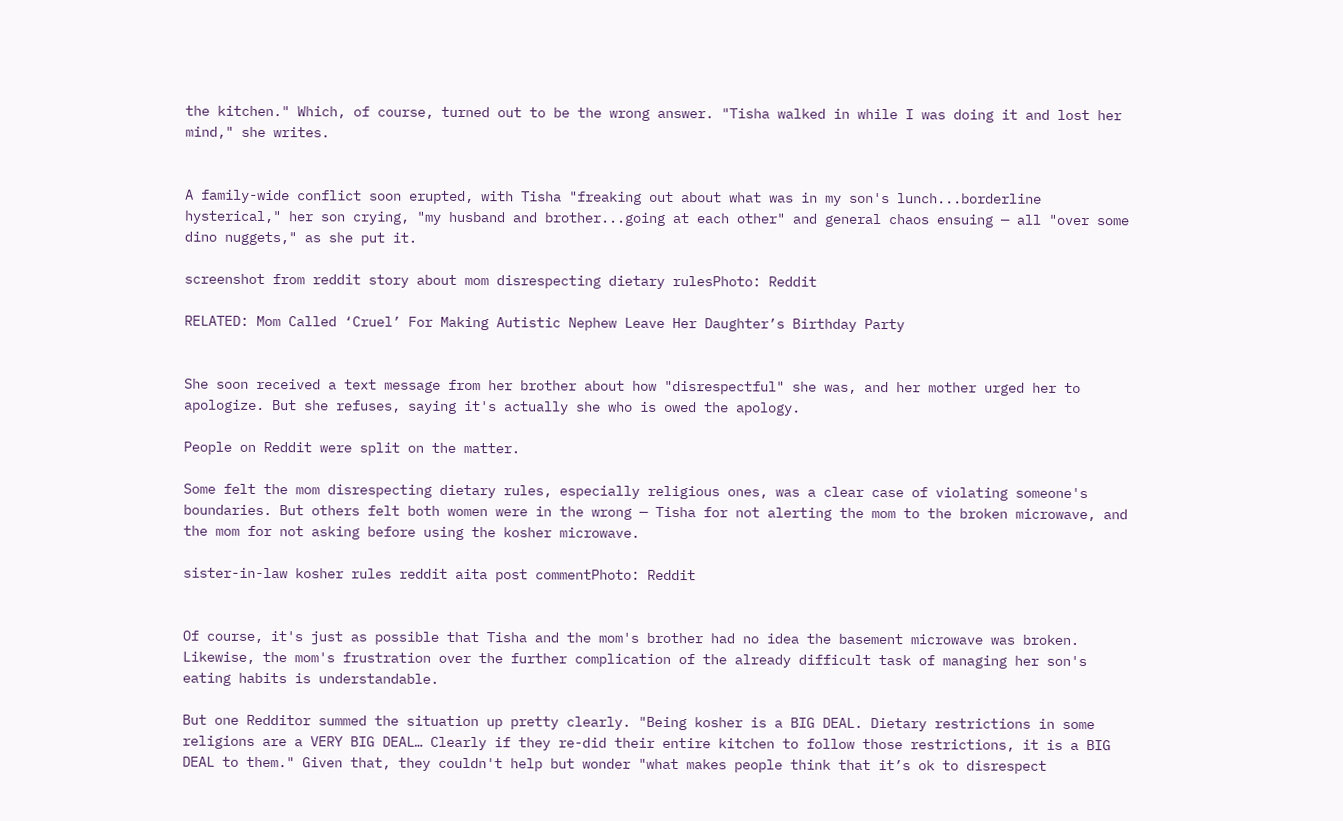the kitchen." Which, of course, turned out to be the wrong answer. "Tisha walked in while I was doing it and lost her mind," she writes.


A family-wide conflict soon erupted, with Tisha "freaking out about what was in my son's lunch...borderline hysterical," her son crying, "my husband and brother...going at each other" and general chaos ensuing — all "over some dino nuggets," as she put it.

screenshot from reddit story about mom disrespecting dietary rulesPhoto: Reddit

RELATED: Mom Called ‘Cruel’ For Making Autistic Nephew Leave Her Daughter’s Birthday Party


She soon received a text message from her brother about how "disrespectful" she was, and her mother urged her to apologize. But she refuses, saying it's actually she who is owed the apology.

People on Reddit were split on the matter.

Some felt the mom disrespecting dietary rules, especially religious ones, was a clear case of violating someone's boundaries. But others felt both women were in the wrong — Tisha for not alerting the mom to the broken microwave, and the mom for not asking before using the kosher microwave.

sister-in-law kosher rules reddit aita post commentPhoto: Reddit


Of course, it's just as possible that Tisha and the mom's brother had no idea the basement microwave was broken. Likewise, the mom's frustration over the further complication of the already difficult task of managing her son's eating habits is understandable.

But one Redditor summed the situation up pretty clearly. "Being kosher is a BIG DEAL. Dietary restrictions in some religions are a VERY BIG DEAL… Clearly if they re-did their entire kitchen to follow those restrictions, it is a BIG DEAL to them." Given that, they couldn't help but wonder "what makes people think that it’s ok to disrespect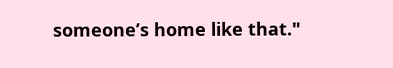someone’s home like that."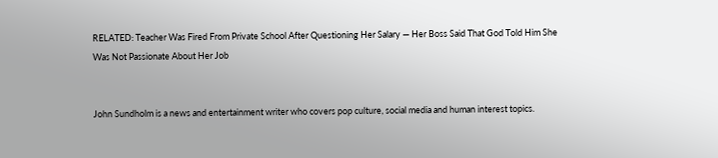RELATED: Teacher Was Fired From Private School After Questioning Her Salary — Her Boss Said That God Told Him She Was Not Passionate About Her Job


John Sundholm is a news and entertainment writer who covers pop culture, social media and human interest topics.